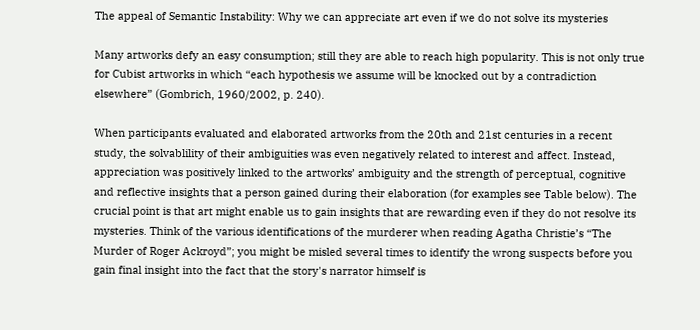The appeal of Semantic Instability: Why we can appreciate art even if we do not solve its mysteries

Many artworks defy an easy consumption; still they are able to reach high popularity. This is not only true for Cubist artworks in which “each hypothesis we assume will be knocked out by a contradiction elsewhere” (Gombrich, 1960/2002, p. 240).

When participants evaluated and elaborated artworks from the 20th and 21st centuries in a recent study, the solvablility of their ambiguities was even negatively related to interest and affect. Instead, appreciation was positively linked to the artworks’ ambiguity and the strength of perceptual, cognitive and reflective insights that a person gained during their elaboration (for examples see Table below). The crucial point is that art might enable us to gain insights that are rewarding even if they do not resolve its mysteries. Think of the various identifications of the murderer when reading Agatha Christie’s “The Murder of Roger Ackroyd”; you might be misled several times to identify the wrong suspects before you gain final insight into the fact that the story's narrator himself is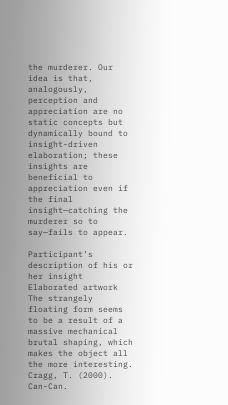the murderer. Our idea is that, analogously, perception and appreciation are no static concepts but dynamically bound to insight-driven elaboration; these insights are beneficial to appreciation even if the final insight—catching the murderer so to say—fails to appear.

Participant’s description of his or her insight Elaborated artwork
The strangely floating form seems to be a result of a massive mechanical brutal shaping, which makes the object all the more interesting. Cragg, T. (2000). Can-Can.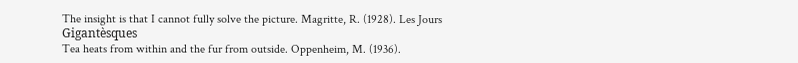The insight is that I cannot fully solve the picture. Magritte, R. (1928). Les Jours Gigantèsques
Tea heats from within and the fur from outside. Oppenheim, M. (1936).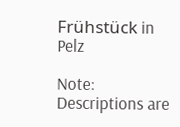Frühstück in Pelz

Note: Descriptions are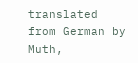translated from German by Muth,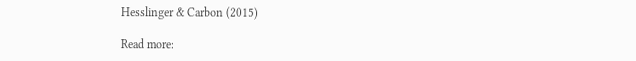Hesslinger & Carbon (2015)

Read more: